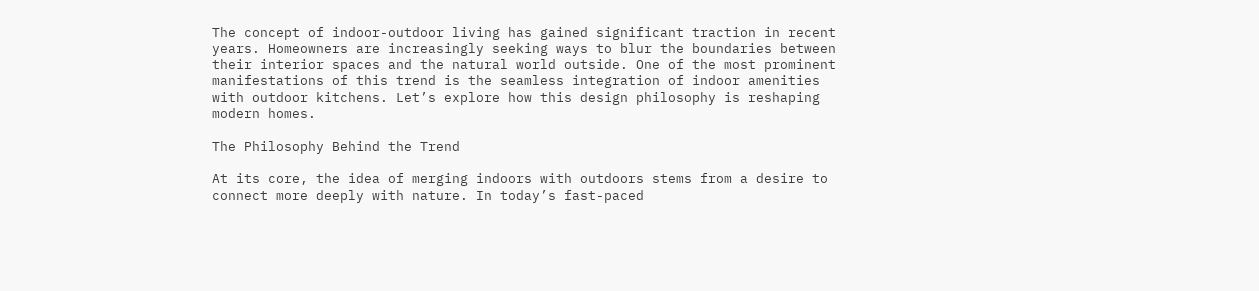The concept of indoor-outdoor living has gained significant traction in recent years. Homeowners are increasingly seeking ways to blur the boundaries between their interior spaces and the natural world outside. One of the most prominent manifestations of this trend is the seamless integration of indoor amenities with outdoor kitchens. Let’s explore how this design philosophy is reshaping modern homes.

The Philosophy Behind the Trend

At its core, the idea of merging indoors with outdoors stems from a desire to connect more deeply with nature. In today’s fast-paced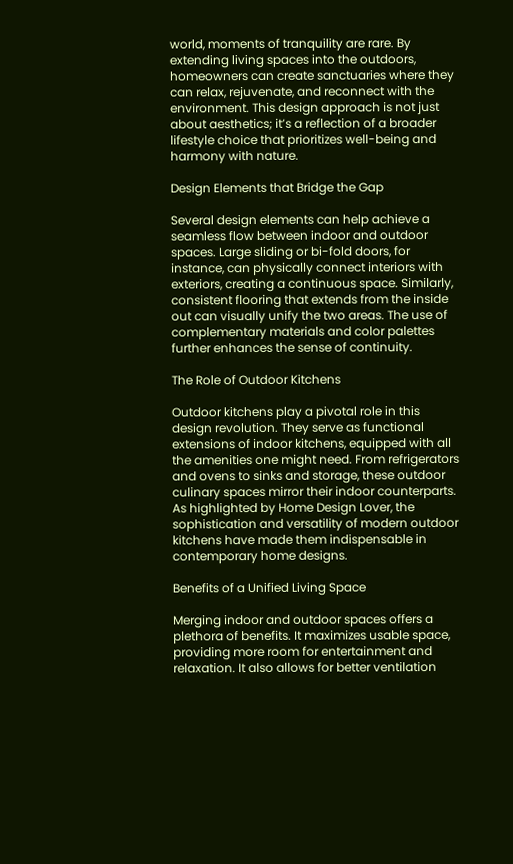world, moments of tranquility are rare. By extending living spaces into the outdoors, homeowners can create sanctuaries where they can relax, rejuvenate, and reconnect with the environment. This design approach is not just about aesthetics; it’s a reflection of a broader lifestyle choice that prioritizes well-being and harmony with nature.

Design Elements that Bridge the Gap

Several design elements can help achieve a seamless flow between indoor and outdoor spaces. Large sliding or bi-fold doors, for instance, can physically connect interiors with exteriors, creating a continuous space. Similarly, consistent flooring that extends from the inside out can visually unify the two areas. The use of complementary materials and color palettes further enhances the sense of continuity.

The Role of Outdoor Kitchens

Outdoor kitchens play a pivotal role in this design revolution. They serve as functional extensions of indoor kitchens, equipped with all the amenities one might need. From refrigerators and ovens to sinks and storage, these outdoor culinary spaces mirror their indoor counterparts. As highlighted by Home Design Lover, the sophistication and versatility of modern outdoor kitchens have made them indispensable in contemporary home designs.

Benefits of a Unified Living Space

Merging indoor and outdoor spaces offers a plethora of benefits. It maximizes usable space, providing more room for entertainment and relaxation. It also allows for better ventilation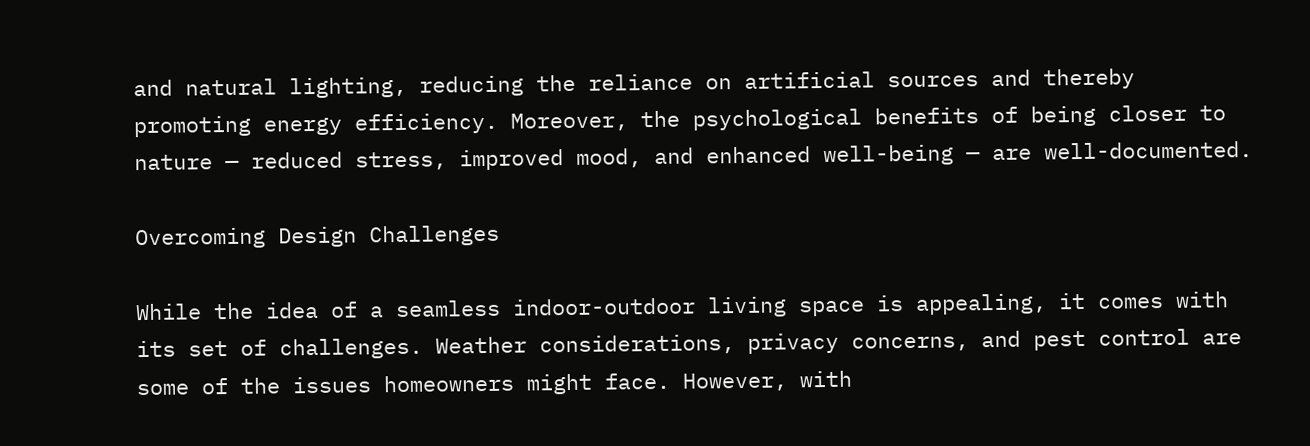and natural lighting, reducing the reliance on artificial sources and thereby promoting energy efficiency. Moreover, the psychological benefits of being closer to nature — reduced stress, improved mood, and enhanced well-being — are well-documented.

Overcoming Design Challenges

While the idea of a seamless indoor-outdoor living space is appealing, it comes with its set of challenges. Weather considerations, privacy concerns, and pest control are some of the issues homeowners might face. However, with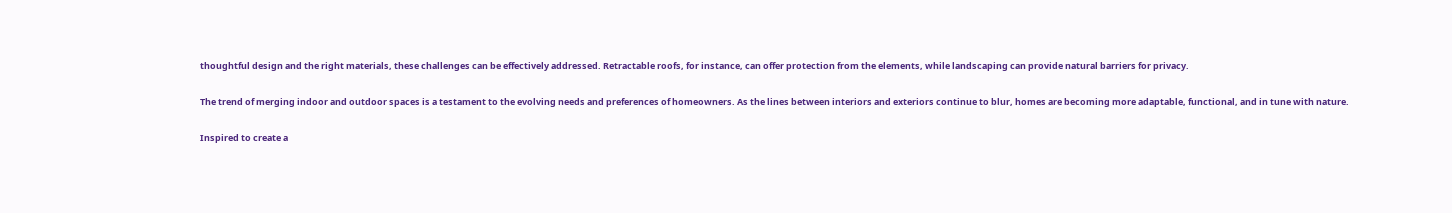thoughtful design and the right materials, these challenges can be effectively addressed. Retractable roofs, for instance, can offer protection from the elements, while landscaping can provide natural barriers for privacy.

The trend of merging indoor and outdoor spaces is a testament to the evolving needs and preferences of homeowners. As the lines between interiors and exteriors continue to blur, homes are becoming more adaptable, functional, and in tune with nature.

Inspired to create a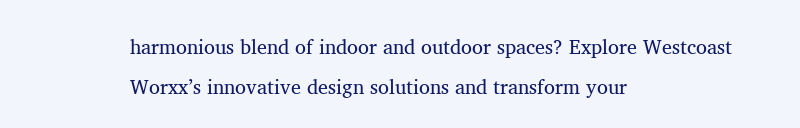harmonious blend of indoor and outdoor spaces? Explore Westcoast Worxx’s innovative design solutions and transform your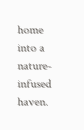home into a nature-infused haven.